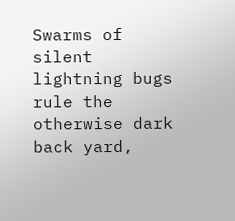Swarms of silent lightning bugs rule the otherwise dark back yard,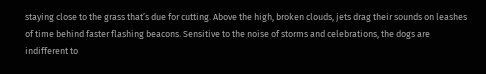staying close to the grass that’s due for cutting. Above the high, broken clouds, jets drag their sounds on leashes of time behind faster flashing beacons. Sensitive to the noise of storms and celebrations, the dogs are indifferent to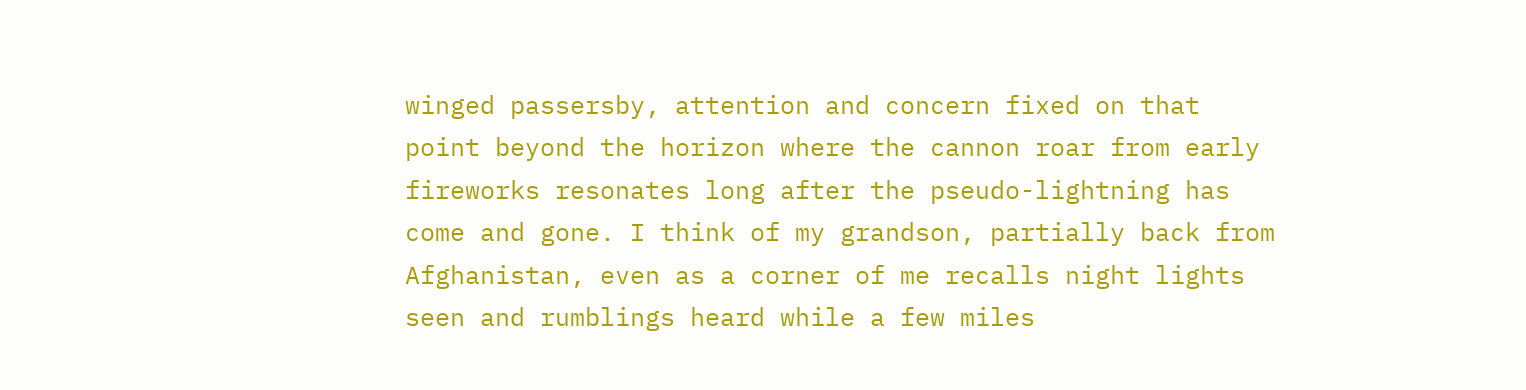winged passersby, attention and concern fixed on that point beyond the horizon where the cannon roar from early fireworks resonates long after the pseudo-lightning has come and gone. I think of my grandson, partially back from Afghanistan, even as a corner of me recalls night lights seen and rumblings heard while a few miles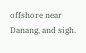offshore near Danang, and sigh.